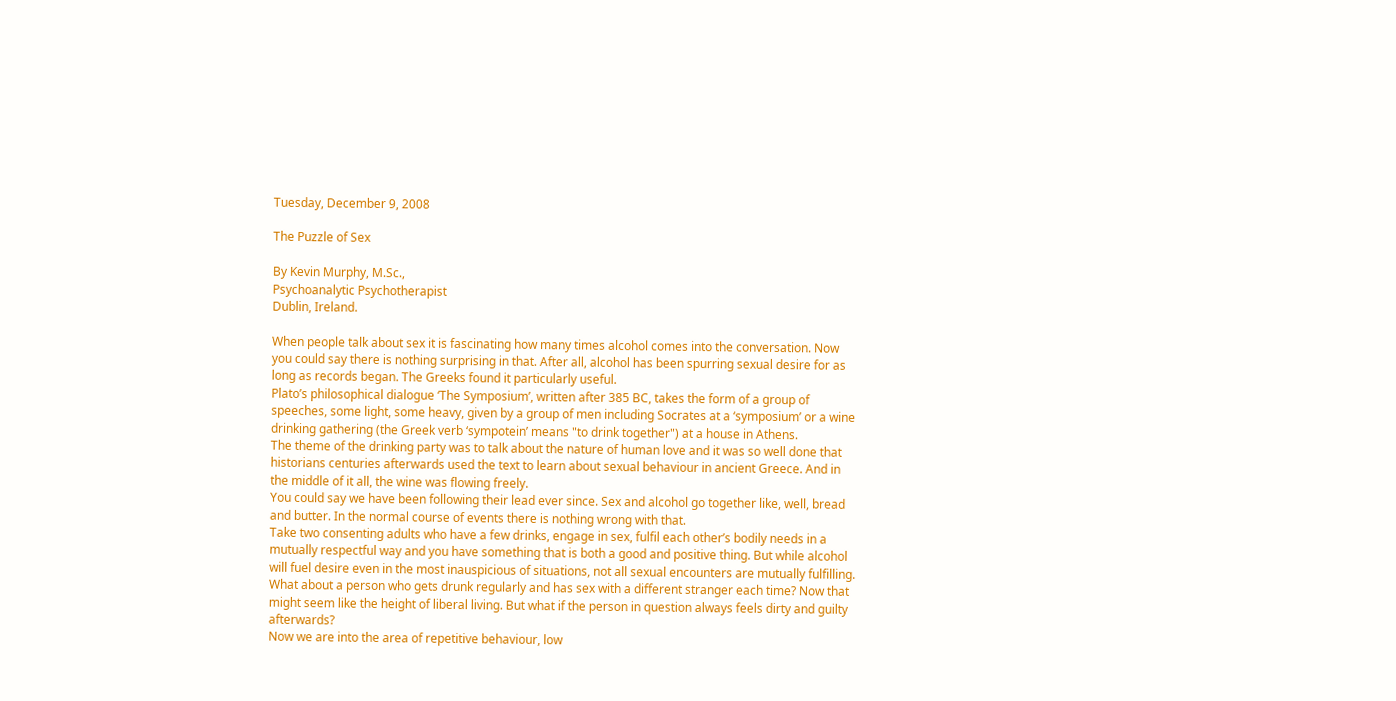Tuesday, December 9, 2008

The Puzzle of Sex

By Kevin Murphy, M.Sc.,
Psychoanalytic Psychotherapist
Dublin, Ireland.

When people talk about sex it is fascinating how many times alcohol comes into the conversation. Now you could say there is nothing surprising in that. After all, alcohol has been spurring sexual desire for as long as records began. The Greeks found it particularly useful.
Plato’s philosophical dialogue ‘The Symposium’, written after 385 BC, takes the form of a group of speeches, some light, some heavy, given by a group of men including Socrates at a ‘symposium’ or a wine drinking gathering (the Greek verb ‘sympotein’ means "to drink together") at a house in Athens.
The theme of the drinking party was to talk about the nature of human love and it was so well done that historians centuries afterwards used the text to learn about sexual behaviour in ancient Greece. And in the middle of it all, the wine was flowing freely.
You could say we have been following their lead ever since. Sex and alcohol go together like, well, bread and butter. In the normal course of events there is nothing wrong with that.
Take two consenting adults who have a few drinks, engage in sex, fulfil each other’s bodily needs in a mutually respectful way and you have something that is both a good and positive thing. But while alcohol will fuel desire even in the most inauspicious of situations, not all sexual encounters are mutually fulfilling.
What about a person who gets drunk regularly and has sex with a different stranger each time? Now that might seem like the height of liberal living. But what if the person in question always feels dirty and guilty afterwards?
Now we are into the area of repetitive behaviour, low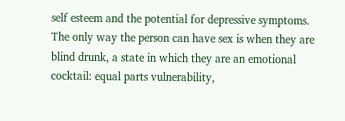self esteem and the potential for depressive symptoms. The only way the person can have sex is when they are blind drunk, a state in which they are an emotional cocktail: equal parts vulnerability,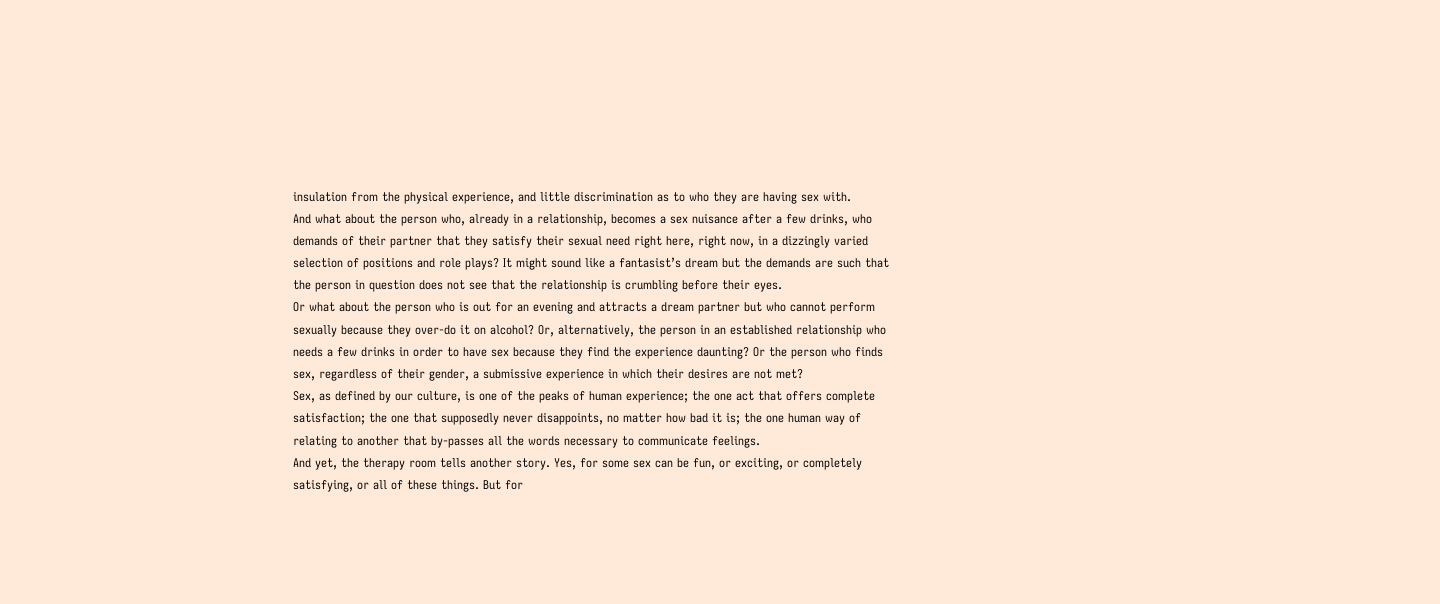insulation from the physical experience, and little discrimination as to who they are having sex with.
And what about the person who, already in a relationship, becomes a sex nuisance after a few drinks, who demands of their partner that they satisfy their sexual need right here, right now, in a dizzingly varied selection of positions and role plays? It might sound like a fantasist’s dream but the demands are such that the person in question does not see that the relationship is crumbling before their eyes.
Or what about the person who is out for an evening and attracts a dream partner but who cannot perform sexually because they over-do it on alcohol? Or, alternatively, the person in an established relationship who needs a few drinks in order to have sex because they find the experience daunting? Or the person who finds sex, regardless of their gender, a submissive experience in which their desires are not met?
Sex, as defined by our culture, is one of the peaks of human experience; the one act that offers complete satisfaction; the one that supposedly never disappoints, no matter how bad it is; the one human way of relating to another that by-passes all the words necessary to communicate feelings.
And yet, the therapy room tells another story. Yes, for some sex can be fun, or exciting, or completely satisfying, or all of these things. But for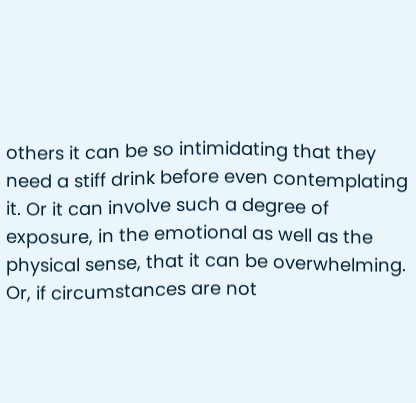others it can be so intimidating that they need a stiff drink before even contemplating it. Or it can involve such a degree of exposure, in the emotional as well as the physical sense, that it can be overwhelming. Or, if circumstances are not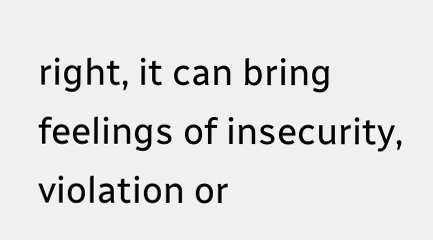right, it can bring feelings of insecurity, violation or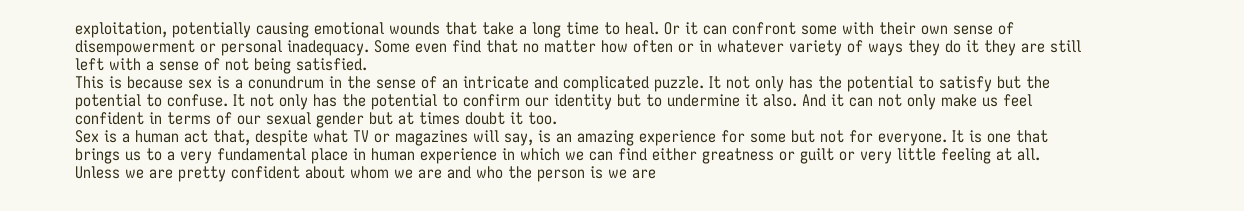exploitation, potentially causing emotional wounds that take a long time to heal. Or it can confront some with their own sense of disempowerment or personal inadequacy. Some even find that no matter how often or in whatever variety of ways they do it they are still left with a sense of not being satisfied.
This is because sex is a conundrum in the sense of an intricate and complicated puzzle. It not only has the potential to satisfy but the potential to confuse. It not only has the potential to confirm our identity but to undermine it also. And it can not only make us feel confident in terms of our sexual gender but at times doubt it too.
Sex is a human act that, despite what TV or magazines will say, is an amazing experience for some but not for everyone. It is one that brings us to a very fundamental place in human experience in which we can find either greatness or guilt or very little feeling at all.
Unless we are pretty confident about whom we are and who the person is we are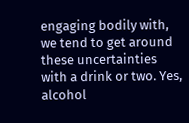engaging bodily with, we tend to get around these uncertainties with a drink or two. Yes, alcohol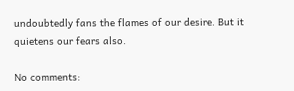undoubtedly fans the flames of our desire. But it quietens our fears also.

No comments: